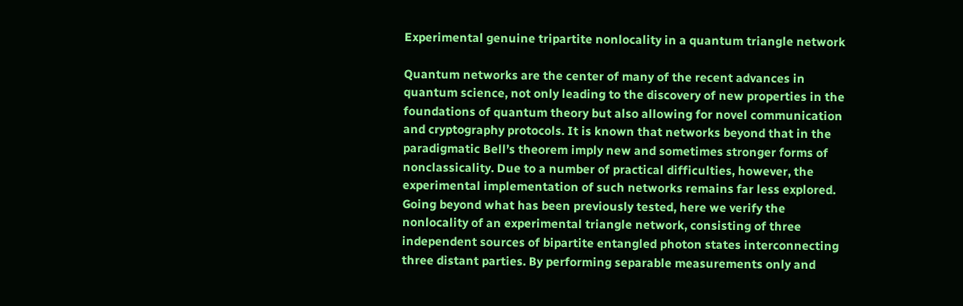Experimental genuine tripartite nonlocality in a quantum triangle network

Quantum networks are the center of many of the recent advances in quantum science, not only leading to the discovery of new properties in the foundations of quantum theory but also allowing for novel communication and cryptography protocols. It is known that networks beyond that in the paradigmatic Bell’s theorem imply new and sometimes stronger forms of nonclassicality. Due to a number of practical difficulties, however, the experimental implementation of such networks remains far less explored. Going beyond what has been previously tested, here we verify the nonlocality of an experimental triangle network, consisting of three independent sources of bipartite entangled photon states interconnecting three distant parties. By performing separable measurements only and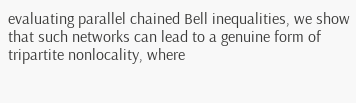evaluating parallel chained Bell inequalities, we show that such networks can lead to a genuine form of tripartite nonlocality, where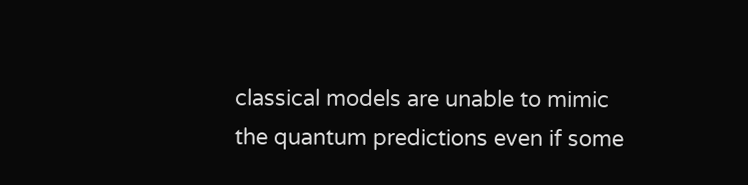classical models are unable to mimic the quantum predictions even if some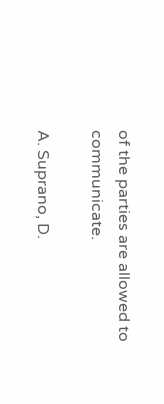of the parties are allowed to communicate.

A. Suprano, D.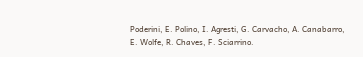Poderini, E. Polino, I. Agresti, G. Carvacho, A. Canabarro, E. Wolfe, R. Chaves, F. Sciarrino.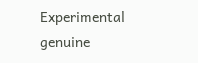Experimental genuine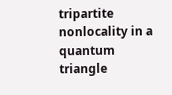tripartite nonlocality in a quantum triangle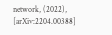network, (2022), [arXiv:2204.00388]